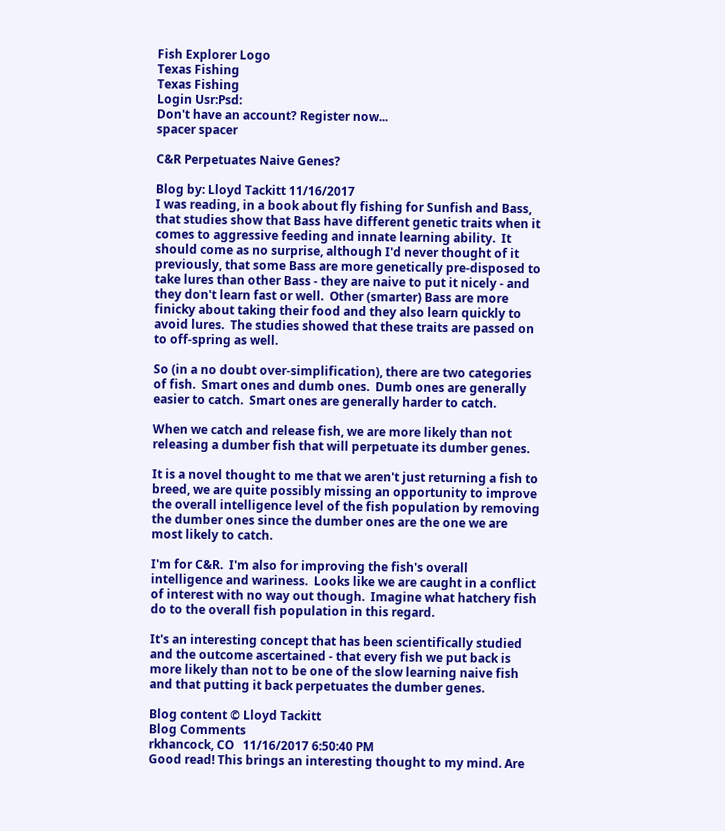Fish Explorer Logo
Texas Fishing
Texas Fishing
Login Usr:Psd:
Don't have an account? Register now...
spacer spacer

C&R Perpetuates Naive Genes?

Blog by: Lloyd Tackitt 11/16/2017
I was reading, in a book about fly fishing for Sunfish and Bass, that studies show that Bass have different genetic traits when it comes to aggressive feeding and innate learning ability.  It should come as no surprise, although I'd never thought of it previously, that some Bass are more genetically pre-disposed to take lures than other Bass - they are naive to put it nicely - and they don't learn fast or well.  Other (smarter) Bass are more finicky about taking their food and they also learn quickly to avoid lures.  The studies showed that these traits are passed on to off-spring as well.

So (in a no doubt over-simplification), there are two categories of fish.  Smart ones and dumb ones.  Dumb ones are generally easier to catch.  Smart ones are generally harder to catch.

When we catch and release fish, we are more likely than not releasing a dumber fish that will perpetuate its dumber genes.

It is a novel thought to me that we aren't just returning a fish to breed, we are quite possibly missing an opportunity to improve the overall intelligence level of the fish population by removing the dumber ones since the dumber ones are the one we are most likely to catch.

I'm for C&R.  I'm also for improving the fish's overall intelligence and wariness.  Looks like we are caught in a conflict of interest with no way out though.  Imagine what hatchery fish do to the overall fish population in this regard.

It's an interesting concept that has been scientifically studied and the outcome ascertained - that every fish we put back is more likely than not to be one of the slow learning naive fish and that putting it back perpetuates the dumber genes.

Blog content © Lloyd Tackitt
Blog Comments
rkhancock, CO   11/16/2017 6:50:40 PM
Good read! This brings an interesting thought to my mind. Are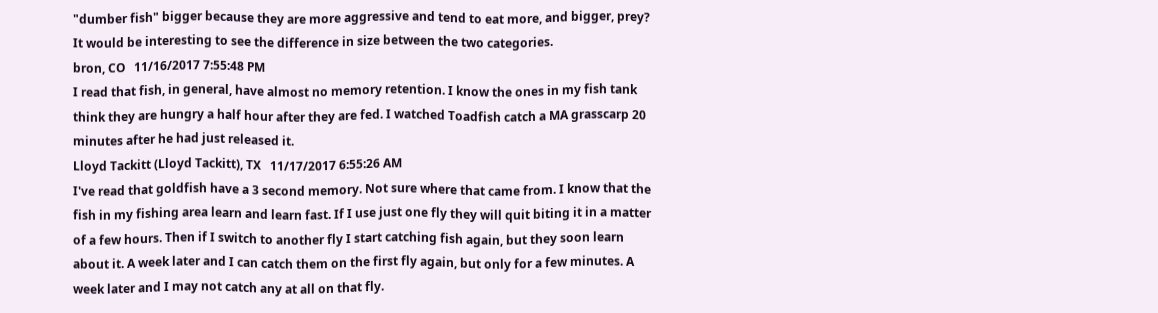"dumber fish" bigger because they are more aggressive and tend to eat more, and bigger, prey? It would be interesting to see the difference in size between the two categories.
bron, CO   11/16/2017 7:55:48 PM
I read that fish, in general, have almost no memory retention. I know the ones in my fish tank think they are hungry a half hour after they are fed. I watched Toadfish catch a MA grasscarp 20 minutes after he had just released it.
Lloyd Tackitt (Lloyd Tackitt), TX   11/17/2017 6:55:26 AM
I've read that goldfish have a 3 second memory. Not sure where that came from. I know that the fish in my fishing area learn and learn fast. If I use just one fly they will quit biting it in a matter of a few hours. Then if I switch to another fly I start catching fish again, but they soon learn about it. A week later and I can catch them on the first fly again, but only for a few minutes. A week later and I may not catch any at all on that fly.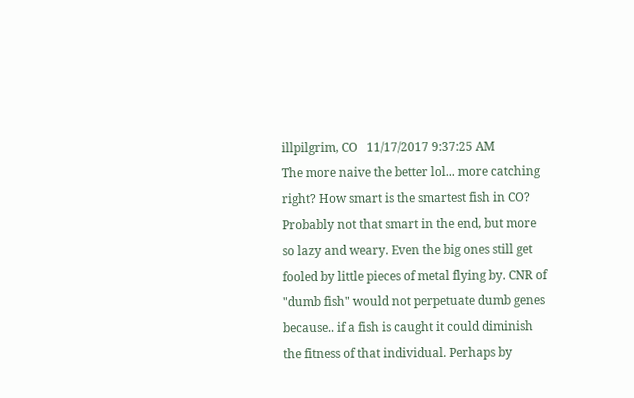illpilgrim, CO   11/17/2017 9:37:25 AM
The more naive the better lol... more catching right? How smart is the smartest fish in CO? Probably not that smart in the end, but more so lazy and weary. Even the big ones still get fooled by little pieces of metal flying by. CNR of "dumb fish" would not perpetuate dumb genes because.. if a fish is caught it could diminish the fitness of that individual. Perhaps by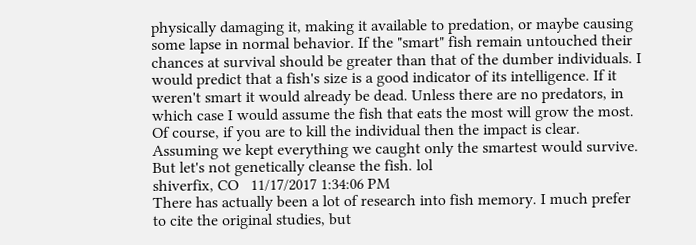physically damaging it, making it available to predation, or maybe causing some lapse in normal behavior. If the "smart" fish remain untouched their chances at survival should be greater than that of the dumber individuals. I would predict that a fish's size is a good indicator of its intelligence. If it weren't smart it would already be dead. Unless there are no predators, in which case I would assume the fish that eats the most will grow the most. Of course, if you are to kill the individual then the impact is clear. Assuming we kept everything we caught only the smartest would survive. But let's not genetically cleanse the fish. lol
shiverfix, CO   11/17/2017 1:34:06 PM
There has actually been a lot of research into fish memory. I much prefer to cite the original studies, but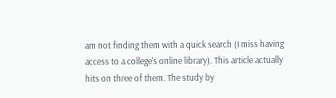am not finding them with a quick search (I miss having access to a college's online library). This article actually hits on three of them. The study by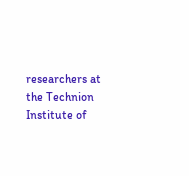researchers at the Technion Institute of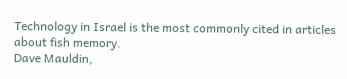Technology in Israel is the most commonly cited in articles about fish memory.
Dave Mauldin,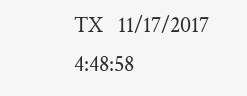TX   11/17/2017 4:48:58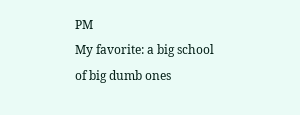PM
My favorite: a big school of big dumb ones